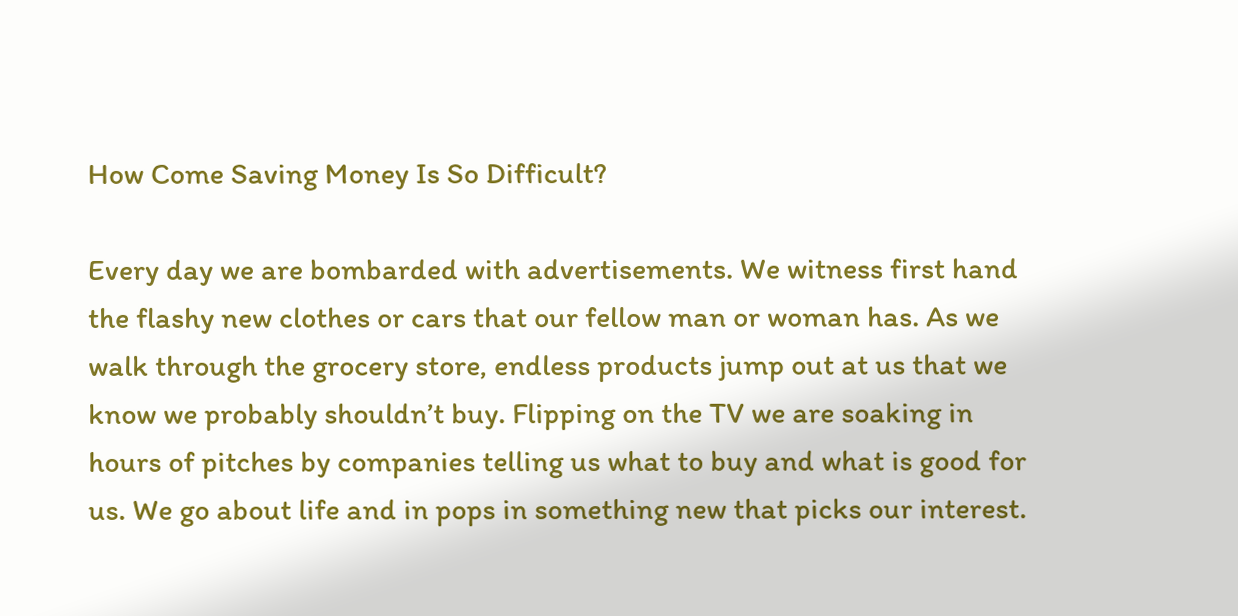How Come Saving Money Is So Difficult?

Every day we are bombarded with advertisements. We witness first hand the flashy new clothes or cars that our fellow man or woman has. As we walk through the grocery store, endless products jump out at us that we know we probably shouldn’t buy. Flipping on the TV we are soaking in hours of pitches by companies telling us what to buy and what is good for us. We go about life and in pops in something new that picks our interest.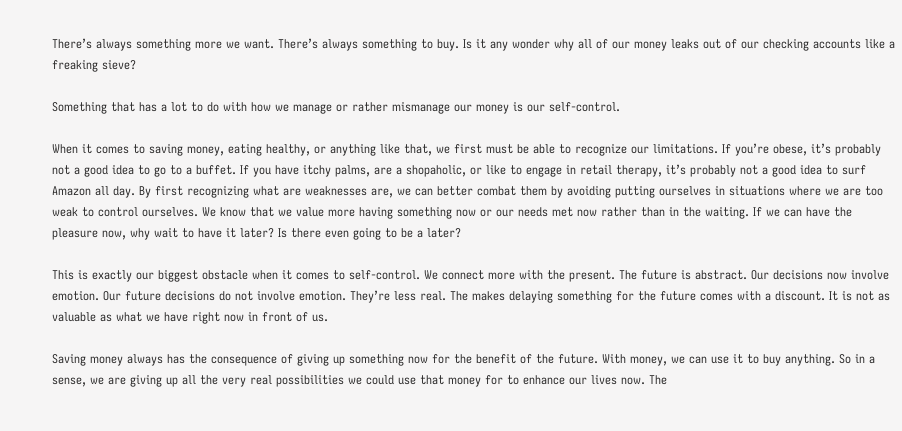There’s always something more we want. There’s always something to buy. Is it any wonder why all of our money leaks out of our checking accounts like a freaking sieve?

Something that has a lot to do with how we manage or rather mismanage our money is our self-control.

When it comes to saving money, eating healthy, or anything like that, we first must be able to recognize our limitations. If you’re obese, it’s probably not a good idea to go to a buffet. If you have itchy palms, are a shopaholic, or like to engage in retail therapy, it’s probably not a good idea to surf Amazon all day. By first recognizing what are weaknesses are, we can better combat them by avoiding putting ourselves in situations where we are too weak to control ourselves. We know that we value more having something now or our needs met now rather than in the waiting. If we can have the pleasure now, why wait to have it later? Is there even going to be a later?

This is exactly our biggest obstacle when it comes to self-control. We connect more with the present. The future is abstract. Our decisions now involve emotion. Our future decisions do not involve emotion. They’re less real. The makes delaying something for the future comes with a discount. It is not as valuable as what we have right now in front of us.

Saving money always has the consequence of giving up something now for the benefit of the future. With money, we can use it to buy anything. So in a sense, we are giving up all the very real possibilities we could use that money for to enhance our lives now. The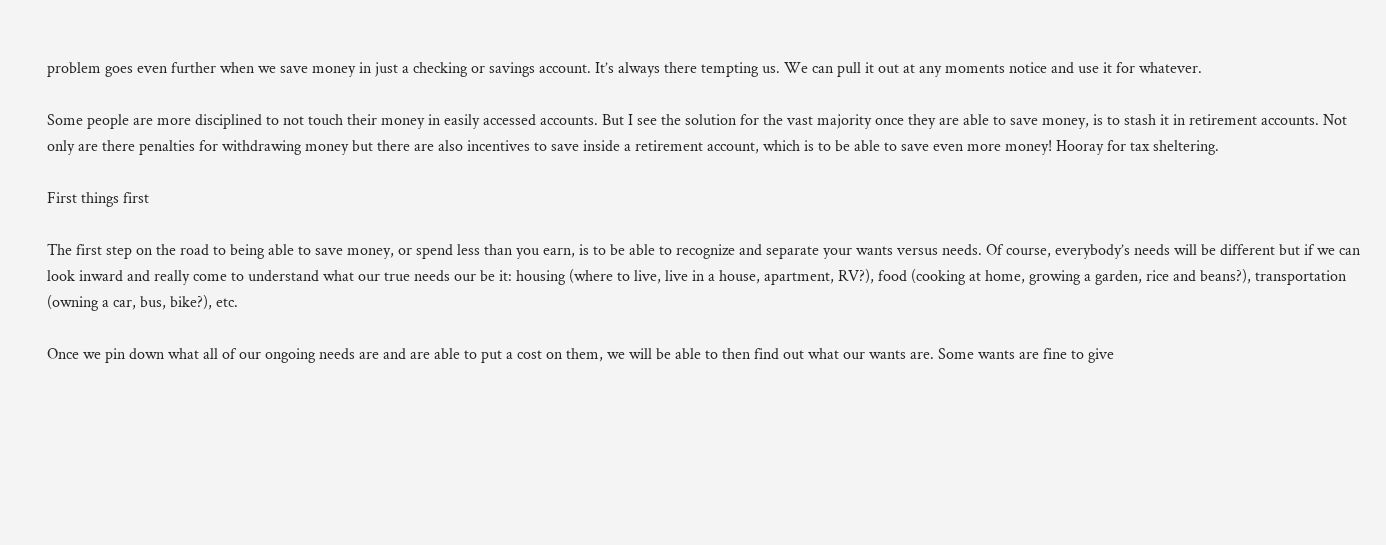problem goes even further when we save money in just a checking or savings account. It’s always there tempting us. We can pull it out at any moments notice and use it for whatever.

Some people are more disciplined to not touch their money in easily accessed accounts. But I see the solution for the vast majority once they are able to save money, is to stash it in retirement accounts. Not only are there penalties for withdrawing money but there are also incentives to save inside a retirement account, which is to be able to save even more money! Hooray for tax sheltering.

First things first

The first step on the road to being able to save money, or spend less than you earn, is to be able to recognize and separate your wants versus needs. Of course, everybody’s needs will be different but if we can look inward and really come to understand what our true needs our be it: housing (where to live, live in a house, apartment, RV?), food (cooking at home, growing a garden, rice and beans?), transportation (owning a car, bus, bike?), etc.

Once we pin down what all of our ongoing needs are and are able to put a cost on them, we will be able to then find out what our wants are. Some wants are fine to give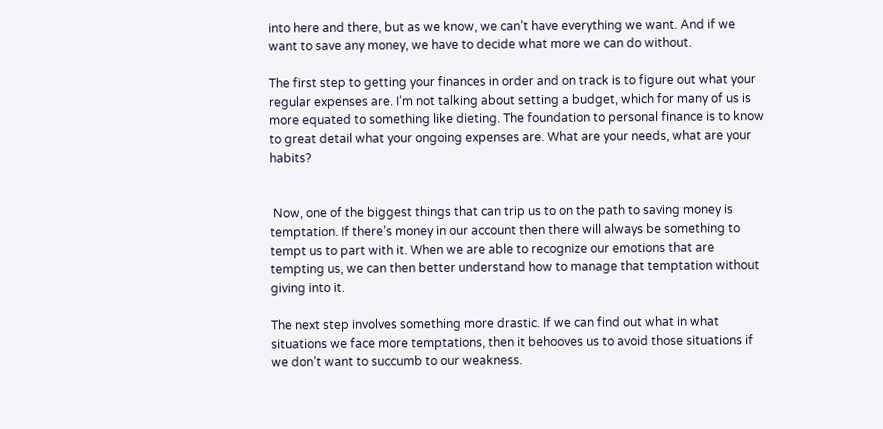into here and there, but as we know, we can’t have everything we want. And if we want to save any money, we have to decide what more we can do without.

The first step to getting your finances in order and on track is to figure out what your regular expenses are. I’m not talking about setting a budget, which for many of us is more equated to something like dieting. The foundation to personal finance is to know to great detail what your ongoing expenses are. What are your needs, what are your habits?


 Now, one of the biggest things that can trip us to on the path to saving money is temptation. If there’s money in our account then there will always be something to tempt us to part with it. When we are able to recognize our emotions that are tempting us, we can then better understand how to manage that temptation without giving into it.

The next step involves something more drastic. If we can find out what in what situations we face more temptations, then it behooves us to avoid those situations if we don’t want to succumb to our weakness.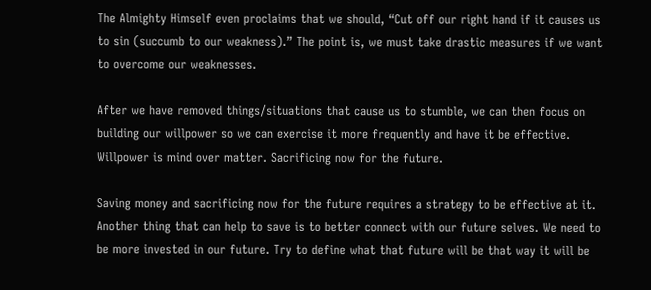The Almighty Himself even proclaims that we should, “Cut off our right hand if it causes us to sin (succumb to our weakness).” The point is, we must take drastic measures if we want to overcome our weaknesses.

After we have removed things/situations that cause us to stumble, we can then focus on building our willpower so we can exercise it more frequently and have it be effective. Willpower is mind over matter. Sacrificing now for the future.

Saving money and sacrificing now for the future requires a strategy to be effective at it. Another thing that can help to save is to better connect with our future selves. We need to be more invested in our future. Try to define what that future will be that way it will be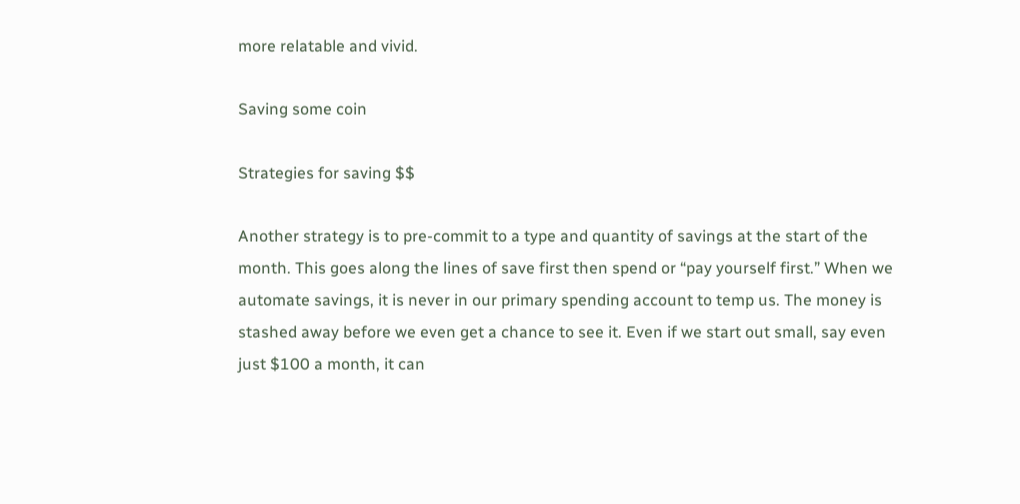more relatable and vivid.

Saving some coin

Strategies for saving $$

Another strategy is to pre-commit to a type and quantity of savings at the start of the month. This goes along the lines of save first then spend or “pay yourself first.” When we automate savings, it is never in our primary spending account to temp us. The money is stashed away before we even get a chance to see it. Even if we start out small, say even just $100 a month, it can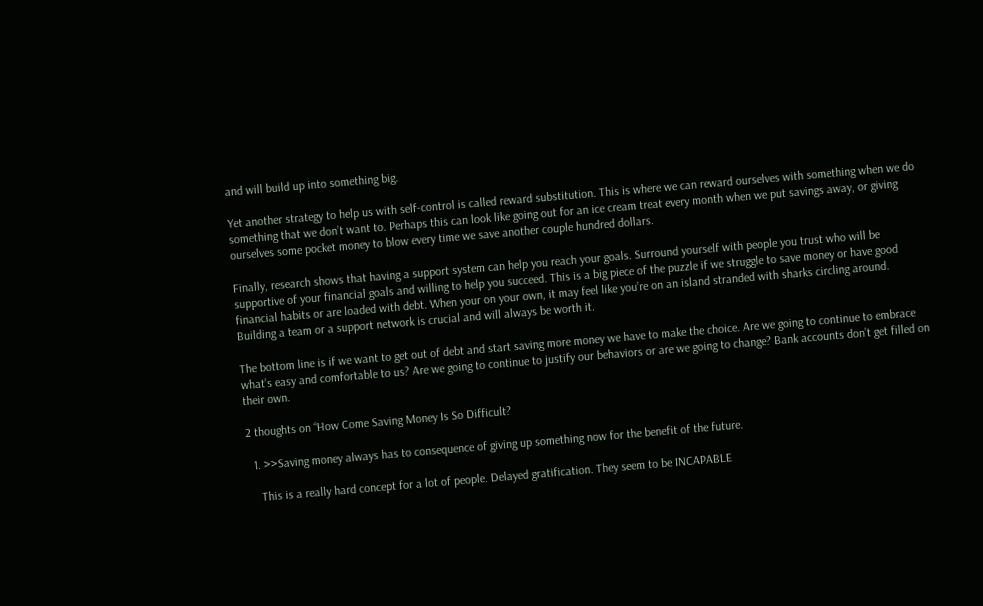and will build up into something big.

Yet another strategy to help us with self-control is called reward substitution. This is where we can reward ourselves with something when we do something that we don’t want to. Perhaps this can look like going out for an ice cream treat every month when we put savings away, or giving ourselves some pocket money to blow every time we save another couple hundred dollars.

Finally, research shows that having a support system can help you reach your goals. Surround yourself with people you trust who will be supportive of your financial goals and willing to help you succeed. This is a big piece of the puzzle if we struggle to save money or have good financial habits or are loaded with debt. When your on your own, it may feel like you’re on an island stranded with sharks circling around. Building a team or a support network is crucial and will always be worth it.

The bottom line is if we want to get out of debt and start saving more money we have to make the choice. Are we going to continue to embrace what’s easy and comfortable to us? Are we going to continue to justify our behaviors or are we going to change? Bank accounts don’t get filled on their own.

2 thoughts on “How Come Saving Money Is So Difficult?

  1. >>Saving money always has to consequence of giving up something now for the benefit of the future.

    This is a really hard concept for a lot of people. Delayed gratification. They seem to be INCAPABLE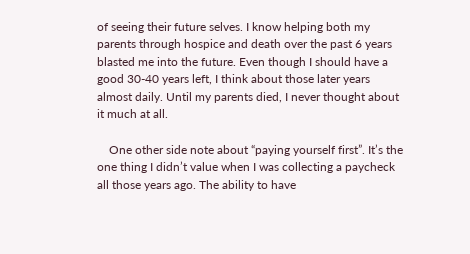of seeing their future selves. I know helping both my parents through hospice and death over the past 6 years blasted me into the future. Even though I should have a good 30-40 years left, I think about those later years almost daily. Until my parents died, I never thought about it much at all.

    One other side note about “paying yourself first”. It’s the one thing I didn’t value when I was collecting a paycheck all those years ago. The ability to have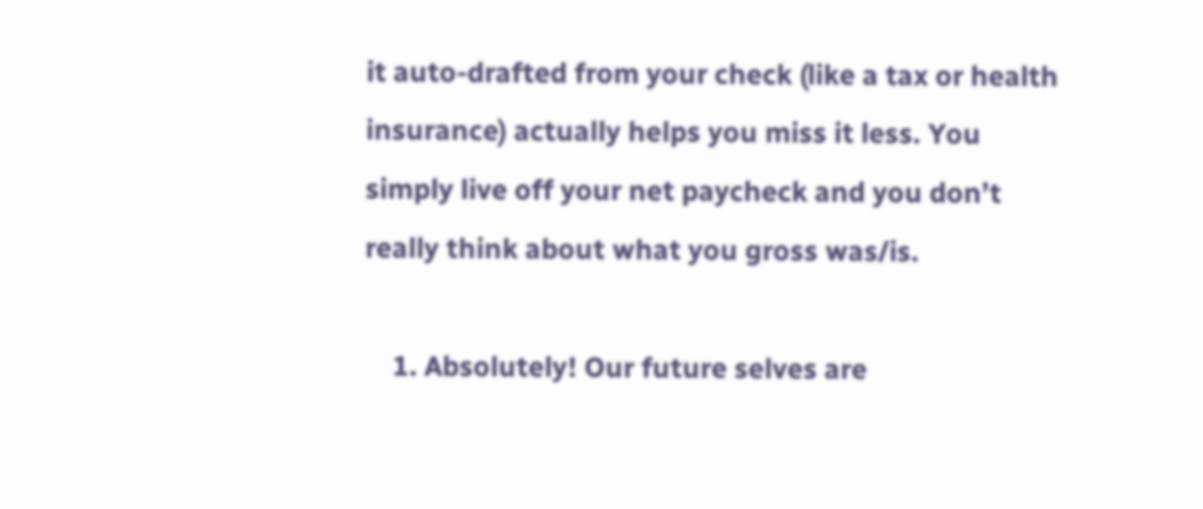it auto-drafted from your check (like a tax or health insurance) actually helps you miss it less. You simply live off your net paycheck and you don’t really think about what you gross was/is.

    1. Absolutely! Our future selves are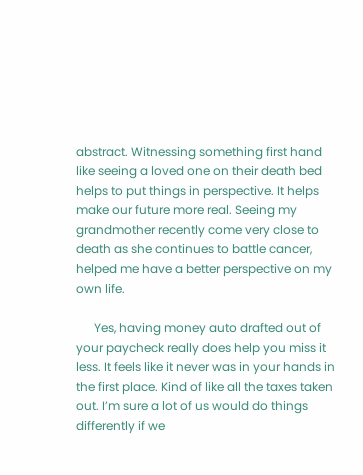abstract. Witnessing something first hand like seeing a loved one on their death bed helps to put things in perspective. It helps make our future more real. Seeing my grandmother recently come very close to death as she continues to battle cancer, helped me have a better perspective on my own life.

      Yes, having money auto drafted out of your paycheck really does help you miss it less. It feels like it never was in your hands in the first place. Kind of like all the taxes taken out. I’m sure a lot of us would do things differently if we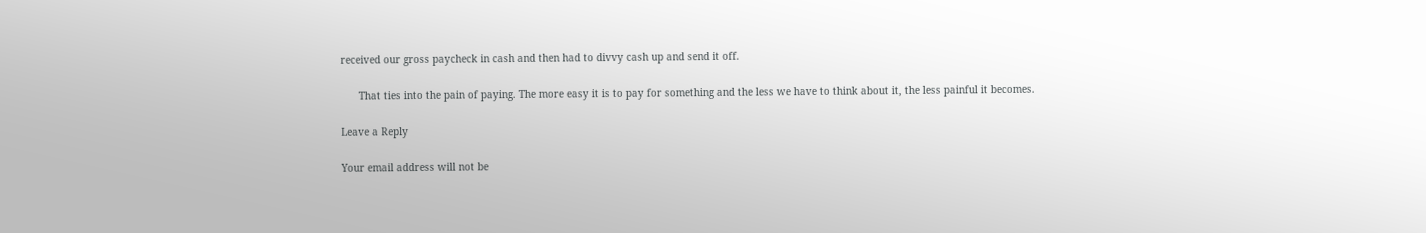received our gross paycheck in cash and then had to divvy cash up and send it off.

      That ties into the pain of paying. The more easy it is to pay for something and the less we have to think about it, the less painful it becomes.

Leave a Reply

Your email address will not be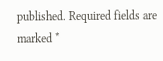published. Required fields are marked *